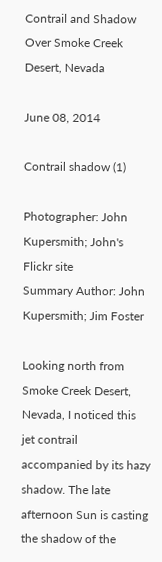Contrail and Shadow Over Smoke Creek Desert, Nevada

June 08, 2014

Contrail shadow (1)

Photographer: John Kupersmith; John's Flickr site
Summary Author: John Kupersmith; Jim Foster

Looking north from Smoke Creek Desert, Nevada, I noticed this jet contrail accompanied by its hazy shadow. The late afternoon Sun is casting the shadow of the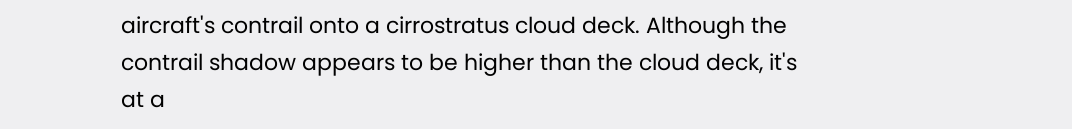aircraft's contrail onto a cirrostratus cloud deck. Although the contrail shadow appears to be higher than the cloud deck, it's at a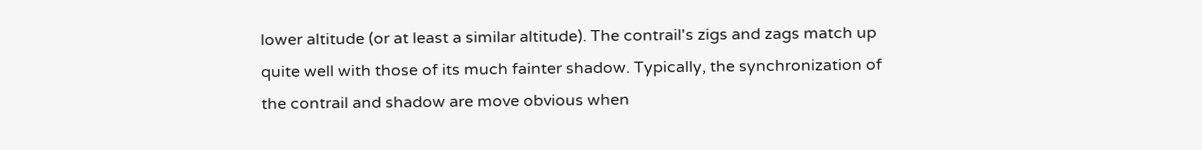lower altitude (or at least a similar altitude). The contrail's zigs and zags match up quite well with those of its much fainter shadow. Typically, the synchronization of the contrail and shadow are move obvious when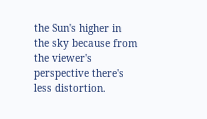the Sun's higher in the sky because from the viewer's perspective there's less distortion.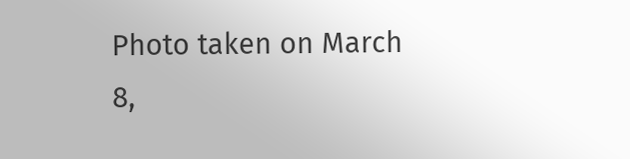Photo taken on March 8,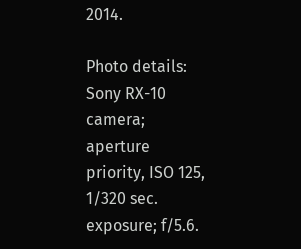2014.

Photo details: Sony RX-10 camera; aperture priority, ISO 125, 1/320 sec. exposure; f/5.6.